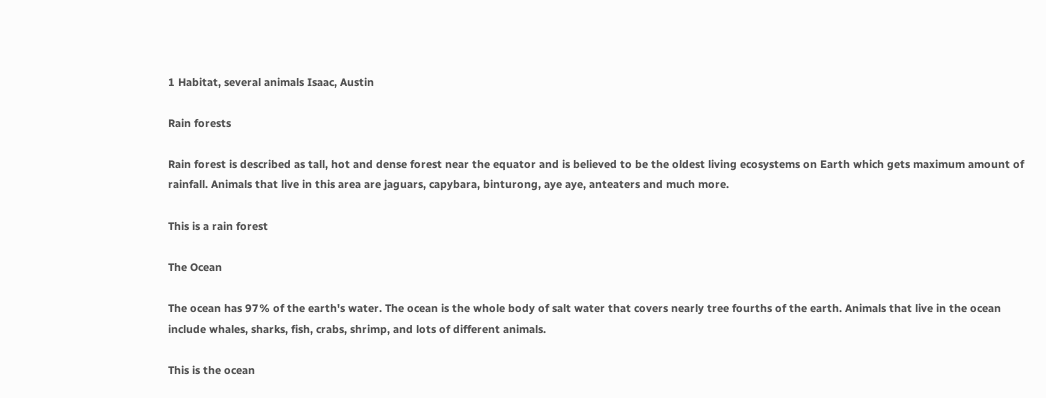1 Habitat, several animals Isaac, Austin

Rain forests

Rain forest is described as tall, hot and dense forest near the equator and is believed to be the oldest living ecosystems on Earth which gets maximum amount of rainfall. Animals that live in this area are jaguars, capybara, binturong, aye aye, anteaters and much more.

This is a rain forest

The Ocean

The ocean has 97% of the earth's water. The ocean is the whole body of salt water that covers nearly tree fourths of the earth. Animals that live in the ocean include whales, sharks, fish, crabs, shrimp, and lots of different animals.

This is the ocean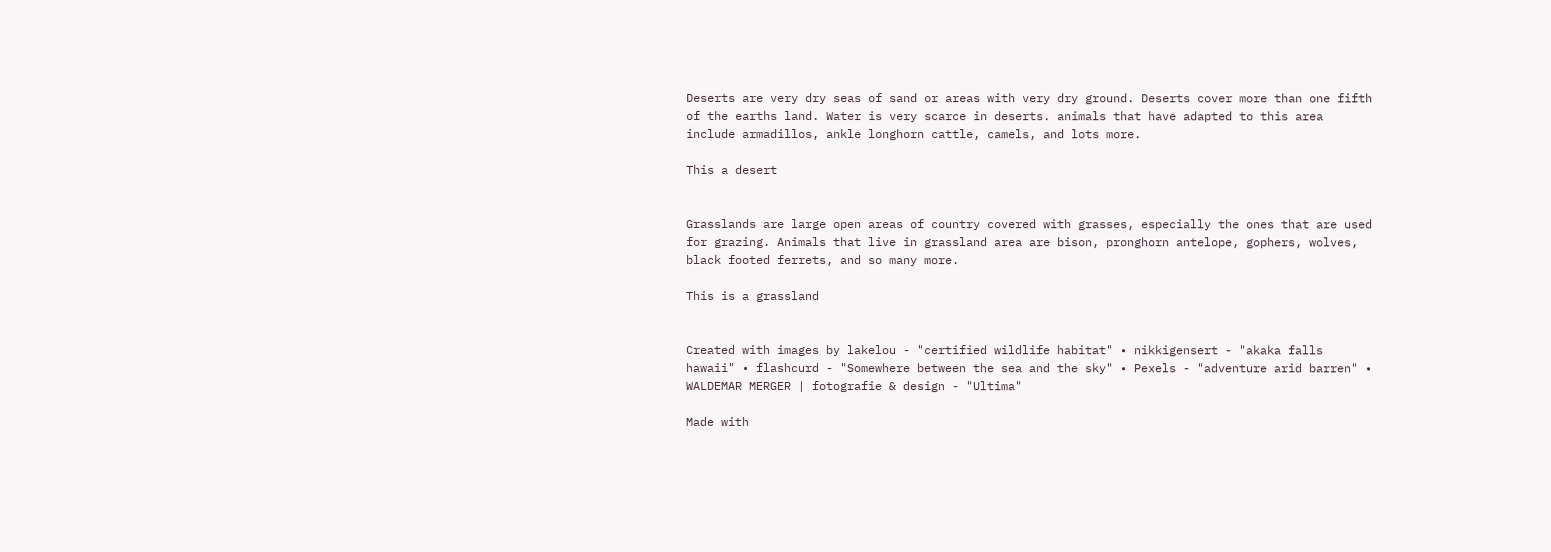Deserts are very dry seas of sand or areas with very dry ground. Deserts cover more than one fifth of the earths land. Water is very scarce in deserts. animals that have adapted to this area include armadillos, ankle longhorn cattle, camels, and lots more.

This a desert


Grasslands are large open areas of country covered with grasses, especially the ones that are used for grazing. Animals that live in grassland area are bison, pronghorn antelope, gophers, wolves, black footed ferrets, and so many more.

This is a grassland


Created with images by lakelou - "certified wildlife habitat" • nikkigensert - "akaka falls hawaii" • flashcurd - "Somewhere between the sea and the sky" • Pexels - "adventure arid barren" • WALDEMAR MERGER | fotografie & design - "Ultima"

Made with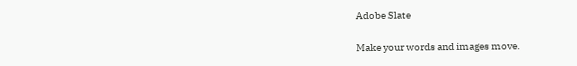Adobe Slate

Make your words and images move.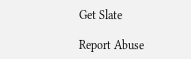Get Slate

Report Abuse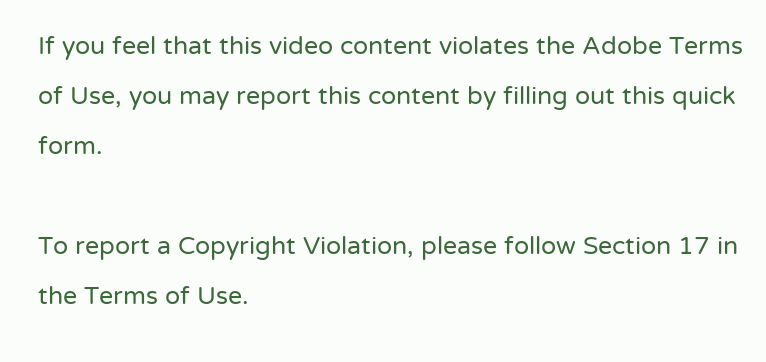If you feel that this video content violates the Adobe Terms of Use, you may report this content by filling out this quick form.

To report a Copyright Violation, please follow Section 17 in the Terms of Use.